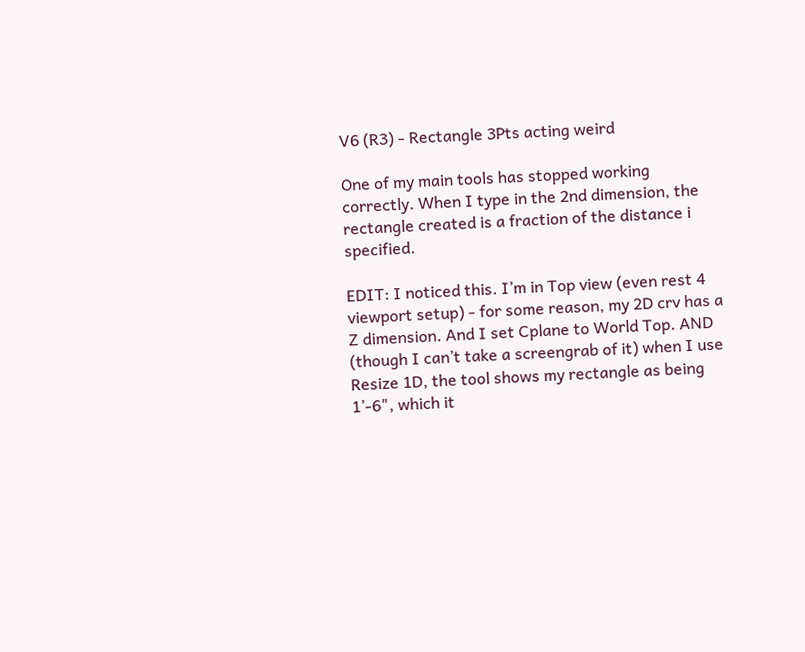V6 (R3) - Rectangle 3Pts acting weird

One of my main tools has stopped working correctly. When I type in the 2nd dimension, the rectangle created is a fraction of the distance i specified.

EDIT: I noticed this. I’m in Top view (even rest 4 viewport setup) - for some reason, my 2D crv has a Z dimension. And I set Cplane to World Top. AND (though I can’t take a screengrab of it) when I use Resize 1D, the tool shows my rectangle as being 1’-6", which it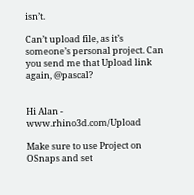isn’t.

Can’t upload file, as it’s someone’s personal project. Can you send me that Upload link again, @pascal?


Hi Alan - www.rhino3d.com/Upload

Make sure to use Project on OSnaps and set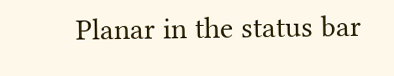Planar in the status bar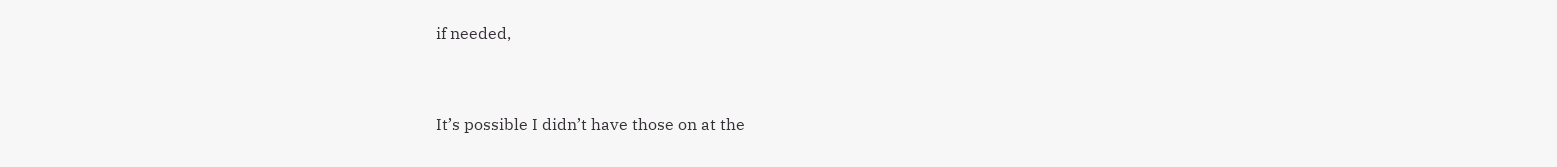if needed,


It’s possible I didn’t have those on at the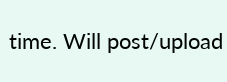time. Will post/upload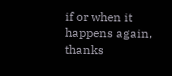if or when it happens again, thanks